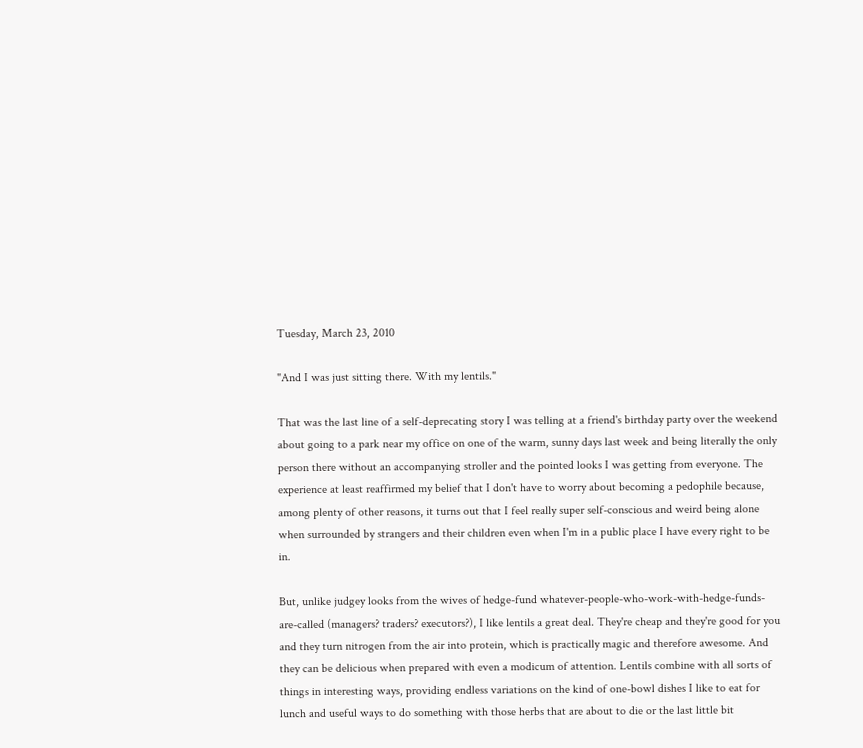Tuesday, March 23, 2010

"And I was just sitting there. With my lentils."

That was the last line of a self-deprecating story I was telling at a friend's birthday party over the weekend about going to a park near my office on one of the warm, sunny days last week and being literally the only person there without an accompanying stroller and the pointed looks I was getting from everyone. The experience at least reaffirmed my belief that I don't have to worry about becoming a pedophile because, among plenty of other reasons, it turns out that I feel really super self-conscious and weird being alone when surrounded by strangers and their children even when I'm in a public place I have every right to be in.

But, unlike judgey looks from the wives of hedge-fund whatever-people-who-work-with-hedge-funds-are-called (managers? traders? executors?), I like lentils a great deal. They're cheap and they're good for you and they turn nitrogen from the air into protein, which is practically magic and therefore awesome. And they can be delicious when prepared with even a modicum of attention. Lentils combine with all sorts of things in interesting ways, providing endless variations on the kind of one-bowl dishes I like to eat for lunch and useful ways to do something with those herbs that are about to die or the last little bit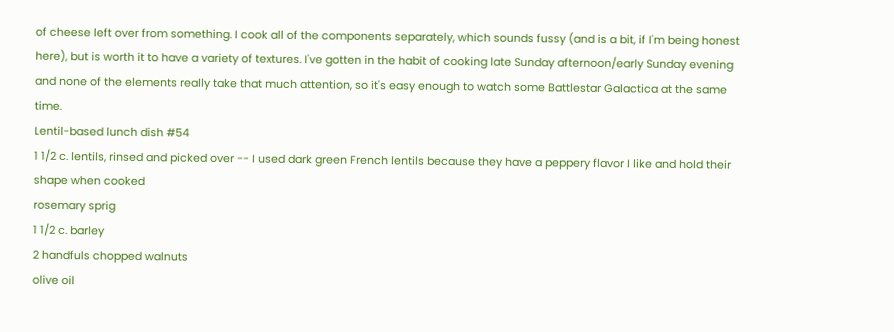of cheese left over from something. I cook all of the components separately, which sounds fussy (and is a bit, if I'm being honest here), but is worth it to have a variety of textures. I've gotten in the habit of cooking late Sunday afternoon/early Sunday evening and none of the elements really take that much attention, so it's easy enough to watch some Battlestar Galactica at the same time.
Lentil-based lunch dish #54
1 1/2 c. lentils, rinsed and picked over -- I used dark green French lentils because they have a peppery flavor I like and hold their shape when cooked
rosemary sprig
1 1/2 c. barley
2 handfuls chopped walnuts
olive oil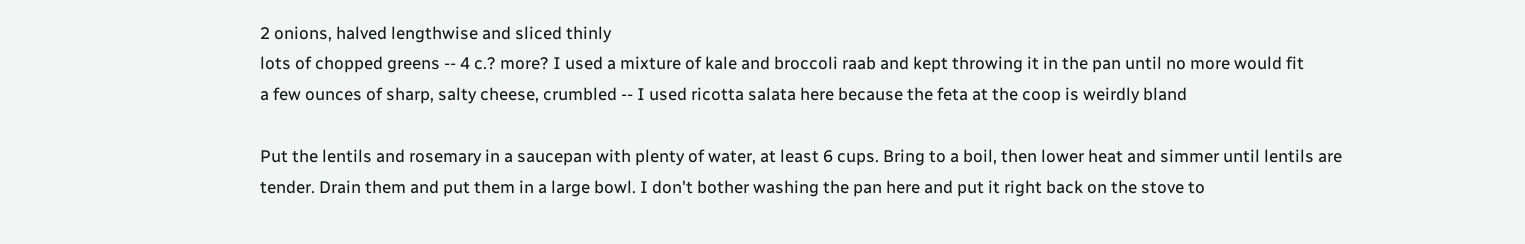2 onions, halved lengthwise and sliced thinly
lots of chopped greens -- 4 c.? more? I used a mixture of kale and broccoli raab and kept throwing it in the pan until no more would fit
a few ounces of sharp, salty cheese, crumbled -- I used ricotta salata here because the feta at the coop is weirdly bland

Put the lentils and rosemary in a saucepan with plenty of water, at least 6 cups. Bring to a boil, then lower heat and simmer until lentils are tender. Drain them and put them in a large bowl. I don't bother washing the pan here and put it right back on the stove to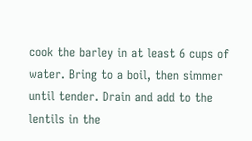cook the barley in at least 6 cups of water. Bring to a boil, then simmer until tender. Drain and add to the lentils in the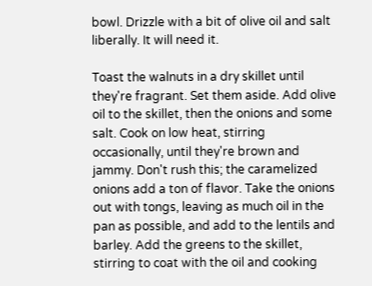bowl. Drizzle with a bit of olive oil and salt liberally. It will need it.

Toast the walnuts in a dry skillet until they're fragrant. Set them aside. Add olive oil to the skillet, then the onions and some salt. Cook on low heat, stirring occasionally, until they're brown and jammy. Don't rush this; the caramelized onions add a ton of flavor. Take the onions out with tongs, leaving as much oil in the pan as possible, and add to the lentils and barley. Add the greens to the skillet, stirring to coat with the oil and cooking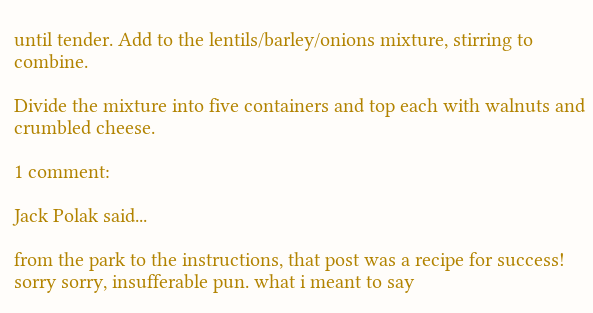until tender. Add to the lentils/barley/onions mixture, stirring to combine.

Divide the mixture into five containers and top each with walnuts and crumbled cheese.

1 comment:

Jack Polak said...

from the park to the instructions, that post was a recipe for success! sorry sorry, insufferable pun. what i meant to say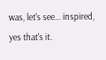was, let's see... inspired, yes that's it.